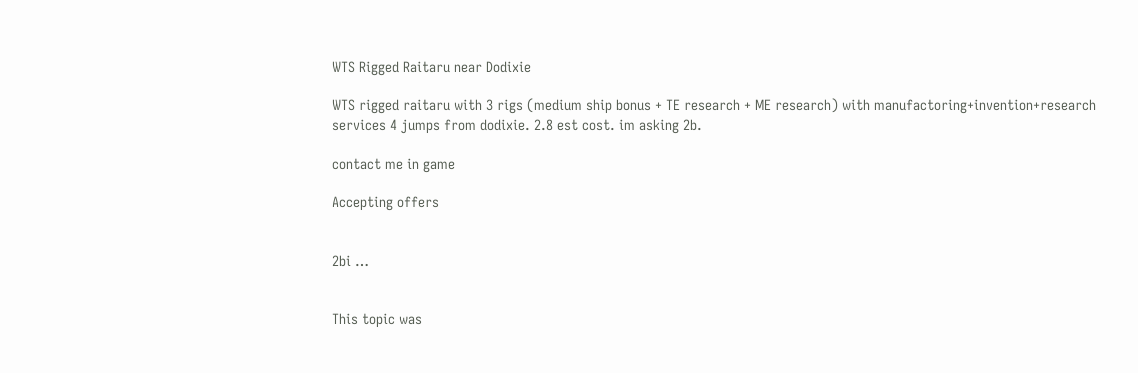WTS Rigged Raitaru near Dodixie

WTS rigged raitaru with 3 rigs (medium ship bonus + TE research + ME research) with manufactoring+invention+research services 4 jumps from dodixie. 2.8 est cost. im asking 2b.

contact me in game

Accepting offers


2bi …


This topic was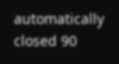automatically closed 90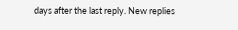days after the last reply. New replies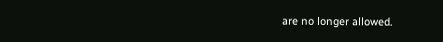are no longer allowed.